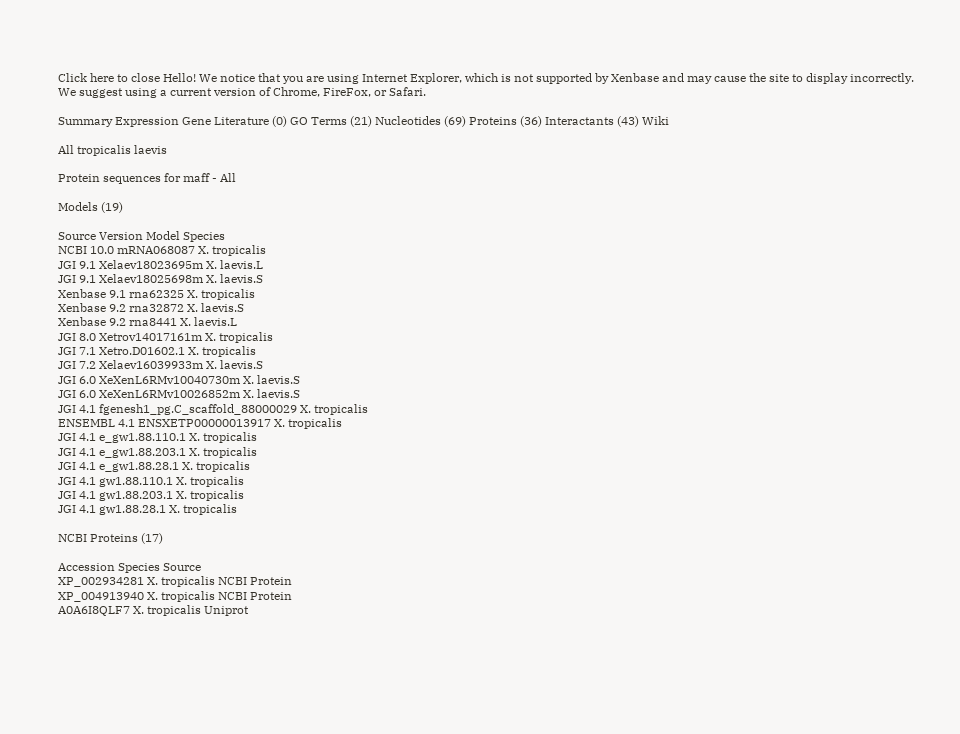Click here to close Hello! We notice that you are using Internet Explorer, which is not supported by Xenbase and may cause the site to display incorrectly. We suggest using a current version of Chrome, FireFox, or Safari.

Summary Expression Gene Literature (0) GO Terms (21) Nucleotides (69) Proteins (36) Interactants (43) Wiki

All tropicalis laevis

Protein sequences for maff - All

Models (19)

Source Version Model Species
NCBI 10.0 mRNA068087 X. tropicalis
JGI 9.1 Xelaev18023695m X. laevis.L
JGI 9.1 Xelaev18025698m X. laevis.S
Xenbase 9.1 rna62325 X. tropicalis
Xenbase 9.2 rna32872 X. laevis.S
Xenbase 9.2 rna8441 X. laevis.L
JGI 8.0 Xetrov14017161m X. tropicalis
JGI 7.1 Xetro.D01602.1 X. tropicalis
JGI 7.2 Xelaev16039933m X. laevis.S
JGI 6.0 XeXenL6RMv10040730m X. laevis.S
JGI 6.0 XeXenL6RMv10026852m X. laevis.S
JGI 4.1 fgenesh1_pg.C_scaffold_88000029 X. tropicalis
ENSEMBL 4.1 ENSXETP00000013917 X. tropicalis
JGI 4.1 e_gw1.88.110.1 X. tropicalis
JGI 4.1 e_gw1.88.203.1 X. tropicalis
JGI 4.1 e_gw1.88.28.1 X. tropicalis
JGI 4.1 gw1.88.110.1 X. tropicalis
JGI 4.1 gw1.88.203.1 X. tropicalis
JGI 4.1 gw1.88.28.1 X. tropicalis

NCBI Proteins (17)

Accession Species Source
XP_002934281 X. tropicalis NCBI Protein
XP_004913940 X. tropicalis NCBI Protein
A0A6I8QLF7 X. tropicalis Uniprot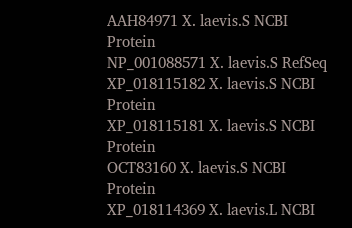AAH84971 X. laevis.S NCBI Protein
NP_001088571 X. laevis.S RefSeq
XP_018115182 X. laevis.S NCBI Protein
XP_018115181 X. laevis.S NCBI Protein
OCT83160 X. laevis.S NCBI Protein
XP_018114369 X. laevis.L NCBI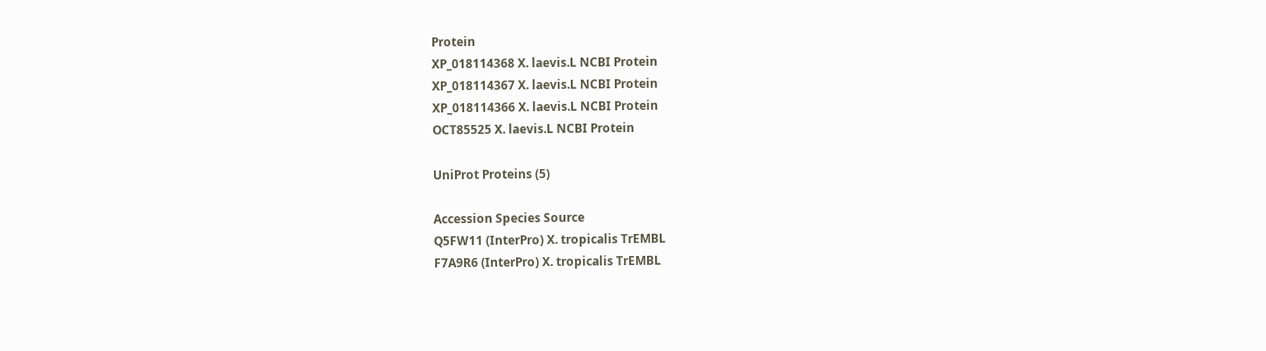Protein
XP_018114368 X. laevis.L NCBI Protein
XP_018114367 X. laevis.L NCBI Protein
XP_018114366 X. laevis.L NCBI Protein
OCT85525 X. laevis.L NCBI Protein

UniProt Proteins (5)

Accession Species Source
Q5FW11 (InterPro) X. tropicalis TrEMBL
F7A9R6 (InterPro) X. tropicalis TrEMBL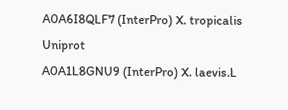A0A6I8QLF7 (InterPro) X. tropicalis Uniprot
A0A1L8GNU9 (InterPro) X. laevis.L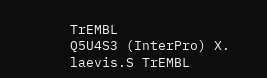TrEMBL
Q5U4S3 (InterPro) X. laevis.S TrEMBL